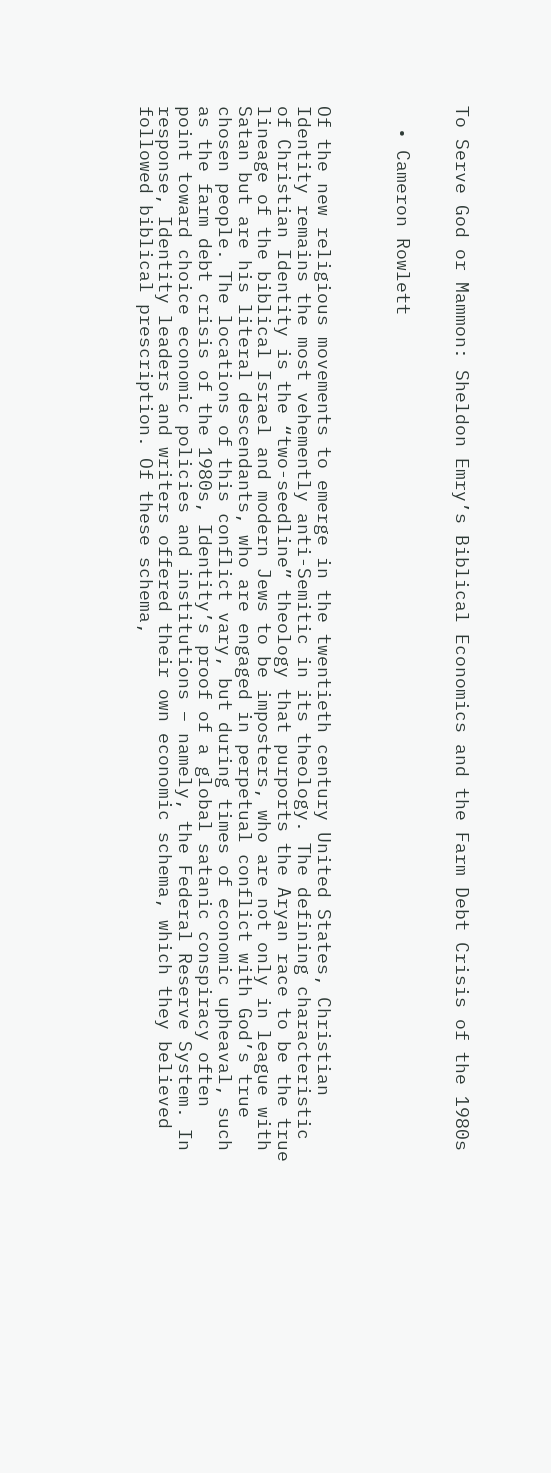To Serve God or Mammon: Sheldon Emry’s Biblical Economics and the Farm Debt Crisis of the 1980s


  • Cameron Rowlett



Of the new religious movements to emerge in the twentieth century United States, Christian Identity remains the most vehemently anti-Semitic in its theology. The defining characteristic of Christian Identity is the “two-seedline” theology that purports the Aryan race to be the true lineage of the biblical Israel and modern Jews to be imposters, who are not only in league with Satan but are his literal descendants, who are engaged in perpetual conflict with God’s true chosen people. The locations of this conflict vary, but during times of economic upheaval, such as the farm debt crisis of the 1980s, Identity’s proof of a global satanic conspiracy often point toward choice economic policies and institutions – namely, the Federal Reserve System. In response, Identity leaders and writers offered their own economic schema, which they believed followed biblical prescription. Of these schema,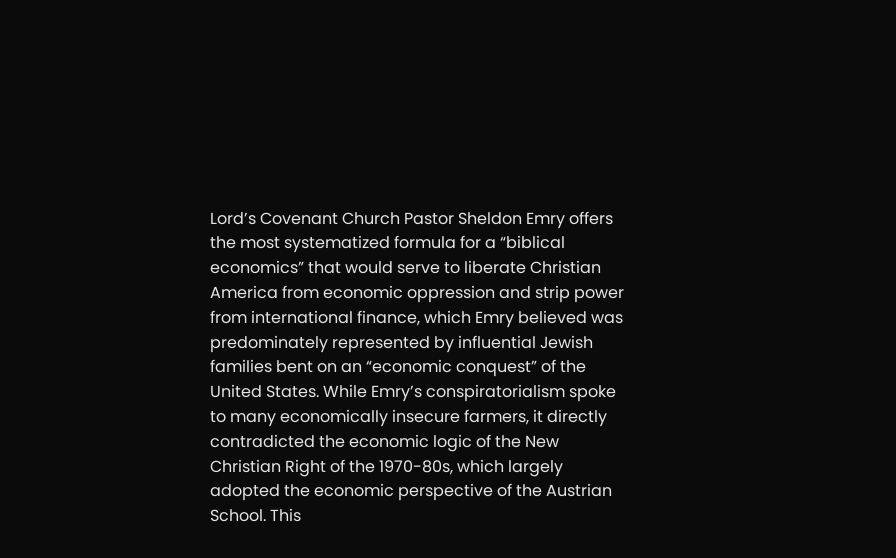Lord’s Covenant Church Pastor Sheldon Emry offers the most systematized formula for a “biblical economics” that would serve to liberate Christian America from economic oppression and strip power from international finance, which Emry believed was predominately represented by influential Jewish families bent on an “economic conquest” of the United States. While Emry’s conspiratorialism spoke to many economically insecure farmers, it directly contradicted the economic logic of the New Christian Right of the 1970-80s, which largely adopted the economic perspective of the Austrian School. This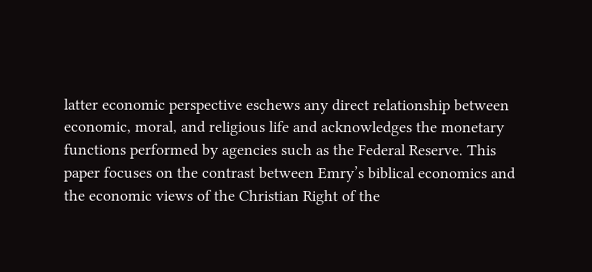latter economic perspective eschews any direct relationship between economic, moral, and religious life and acknowledges the monetary functions performed by agencies such as the Federal Reserve. This paper focuses on the contrast between Emry’s biblical economics and the economic views of the Christian Right of the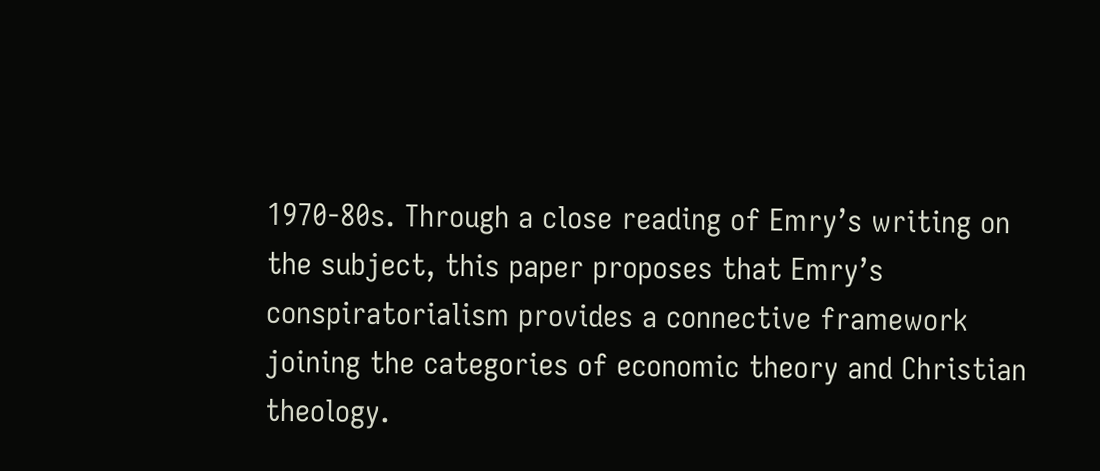1970-80s. Through a close reading of Emry’s writing on the subject, this paper proposes that Emry’s conspiratorialism provides a connective framework joining the categories of economic theory and Christian theology.